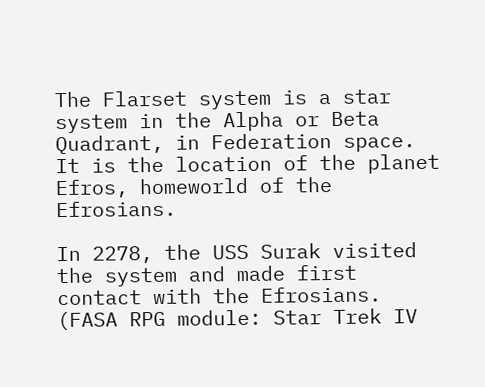The Flarset system is a star system in the Alpha or Beta Quadrant, in Federation space. It is the location of the planet Efros, homeworld of the Efrosians.

In 2278, the USS Surak visited the system and made first contact with the Efrosians. (FASA RPG module: Star Trek IV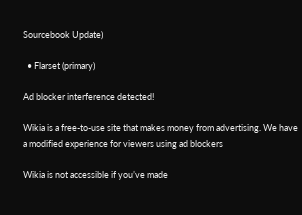Sourcebook Update)

  • Flarset (primary)

Ad blocker interference detected!

Wikia is a free-to-use site that makes money from advertising. We have a modified experience for viewers using ad blockers

Wikia is not accessible if you’ve made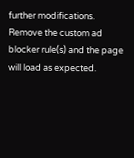further modifications. Remove the custom ad blocker rule(s) and the page will load as expected.